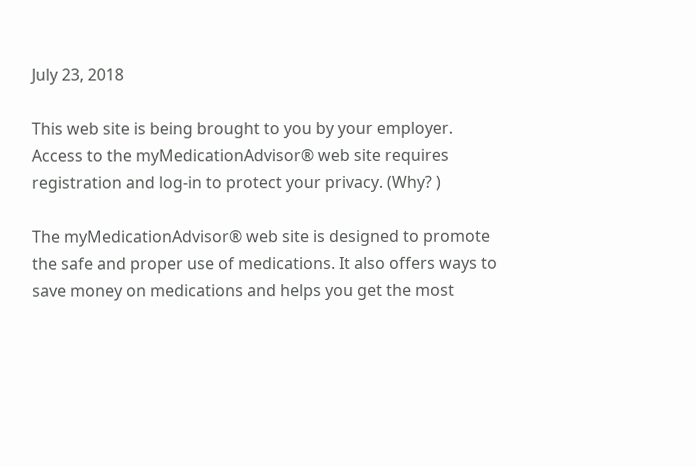July 23, 2018

This web site is being brought to you by your employer. Access to the myMedicationAdvisor® web site requires registration and log-in to protect your privacy. (Why? )

The myMedicationAdvisor® web site is designed to promote the safe and proper use of medications. It also offers ways to save money on medications and helps you get the most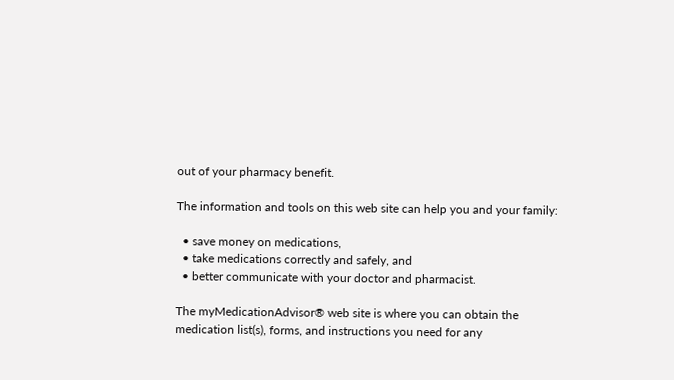out of your pharmacy benefit.

The information and tools on this web site can help you and your family:

  • save money on medications,
  • take medications correctly and safely, and
  • better communicate with your doctor and pharmacist.

The myMedicationAdvisor® web site is where you can obtain the medication list(s), forms, and instructions you need for any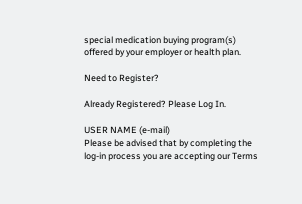special medication buying program(s) offered by your employer or health plan.

Need to Register?

Already Registered? Please Log In.

USER NAME (e-mail)
Please be advised that by completing the log-in process you are accepting our Terms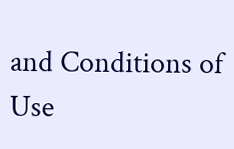and Conditions of Use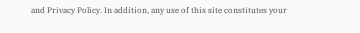and Privacy Policy. In addition, any use of this site constitutes your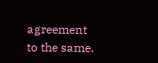agreement to the same.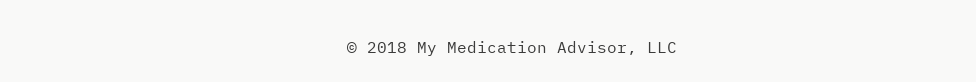© 2018 My Medication Advisor, LLC